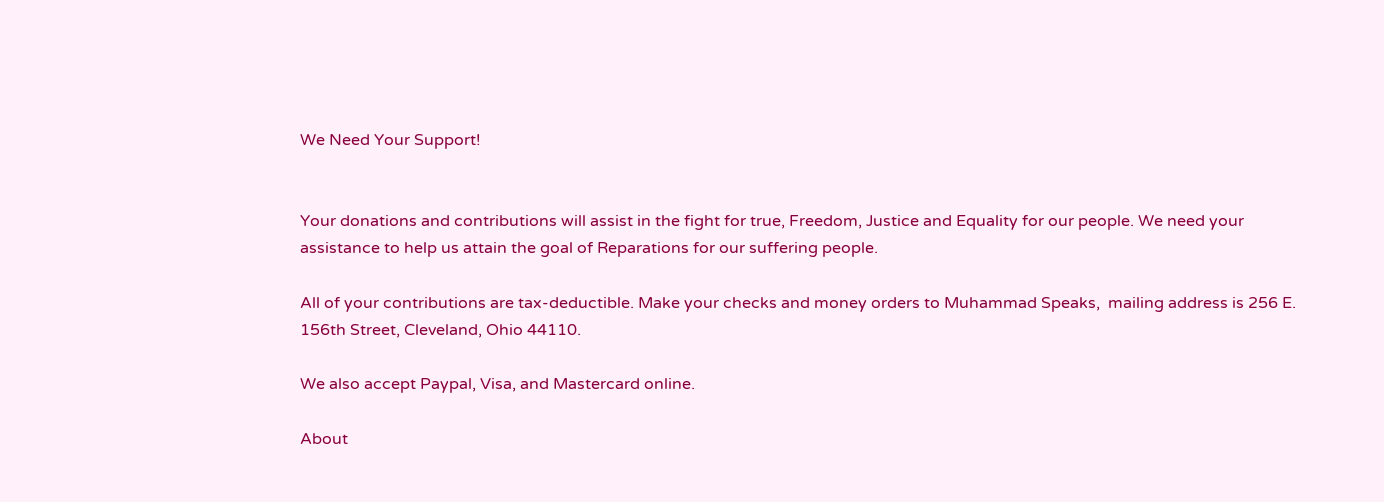We Need Your Support!


Your donations and contributions will assist in the fight for true, Freedom, Justice and Equality for our people. We need your assistance to help us attain the goal of Reparations for our suffering people.

All of your contributions are tax-deductible. Make your checks and money orders to Muhammad Speaks,  mailing address is 256 E. 156th Street, Cleveland, Ohio 44110.

We also accept Paypal, Visa, and Mastercard online.

About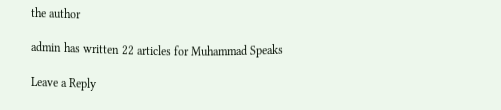the author

admin has written 22 articles for Muhammad Speaks

Leave a Reply